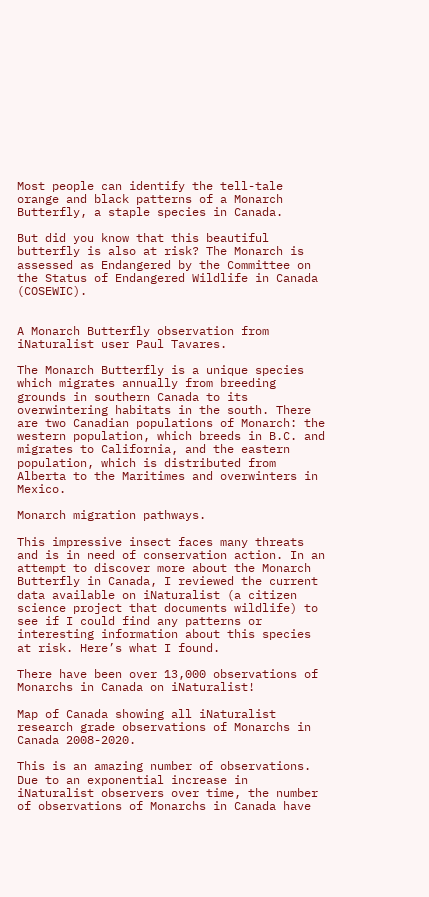Most people can identify the tell-tale orange and black patterns of a Monarch Butterfly, a staple species in Canada.

But did you know that this beautiful butterfly is also at risk? The Monarch is assessed as Endangered by the Committee on the Status of Endangered Wildlife in Canada (COSEWIC).


A Monarch Butterfly observation from iNaturalist user Paul Tavares.

The Monarch Butterfly is a unique species which migrates annually from breeding grounds in southern Canada to its overwintering habitats in the south. There are two Canadian populations of Monarch: the western population, which breeds in B.C. and migrates to California, and the eastern population, which is distributed from Alberta to the Maritimes and overwinters in Mexico.

Monarch migration pathways.

This impressive insect faces many threats and is in need of conservation action. In an attempt to discover more about the Monarch Butterfly in Canada, I reviewed the current data available on iNaturalist (a citizen science project that documents wildlife) to see if I could find any patterns or interesting information about this species at risk. Here’s what I found.

There have been over 13,000 observations of Monarchs in Canada on iNaturalist!

Map of Canada showing all iNaturalist research grade observations of Monarchs in Canada 2008-2020.

This is an amazing number of observations. Due to an exponential increase in iNaturalist observers over time, the number of observations of Monarchs in Canada have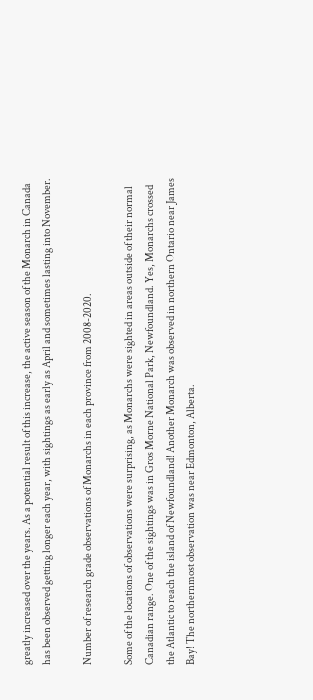greatly increased over the years. As a potential result of this increase, the active season of the Monarch in Canada has been observed getting longer each year, with sightings as early as April and sometimes lasting into November.

Number of research grade observations of Monarchs in each province from 2008-2020.

Some of the locations of observations were surprising, as Monarchs were sighted in areas outside of their normal Canadian range. One of the sightings was in Gros Morne National Park, Newfoundland. Yes, Monarchs crossed the Atlantic to reach the island of Newfoundland! Another Monarch was observed in northern Ontario near James Bay! The northernmost observation was near Edmonton, Alberta.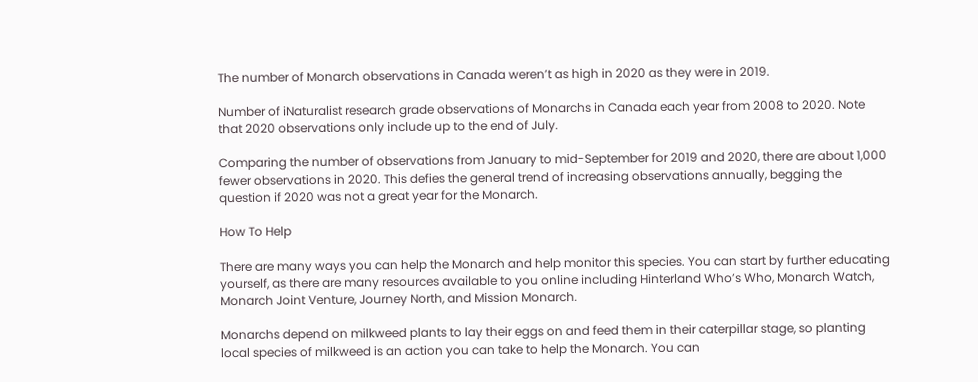The number of Monarch observations in Canada weren’t as high in 2020 as they were in 2019.

Number of iNaturalist research grade observations of Monarchs in Canada each year from 2008 to 2020. Note that 2020 observations only include up to the end of July.

Comparing the number of observations from January to mid-September for 2019 and 2020, there are about 1,000 fewer observations in 2020. This defies the general trend of increasing observations annually, begging the question if 2020 was not a great year for the Monarch.

How To Help

There are many ways you can help the Monarch and help monitor this species. You can start by further educating yourself, as there are many resources available to you online including Hinterland Who’s Who, Monarch Watch, Monarch Joint Venture, Journey North, and Mission Monarch.

Monarchs depend on milkweed plants to lay their eggs on and feed them in their caterpillar stage, so planting local species of milkweed is an action you can take to help the Monarch. You can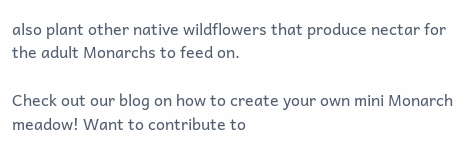also plant other native wildflowers that produce nectar for the adult Monarchs to feed on.

Check out our blog on how to create your own mini Monarch meadow! Want to contribute to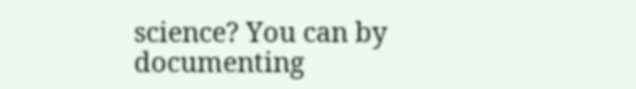science? You can by documenting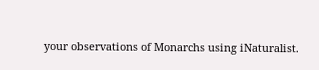your observations of Monarchs using iNaturalist.